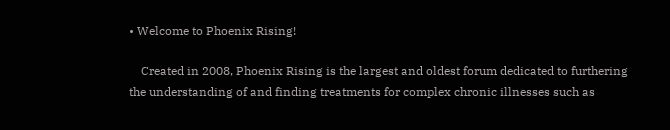• Welcome to Phoenix Rising!

    Created in 2008, Phoenix Rising is the largest and oldest forum dedicated to furthering the understanding of and finding treatments for complex chronic illnesses such as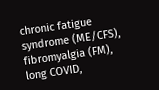chronic fatigue syndrome (ME/CFS), fibromyalgia (FM), long COVID,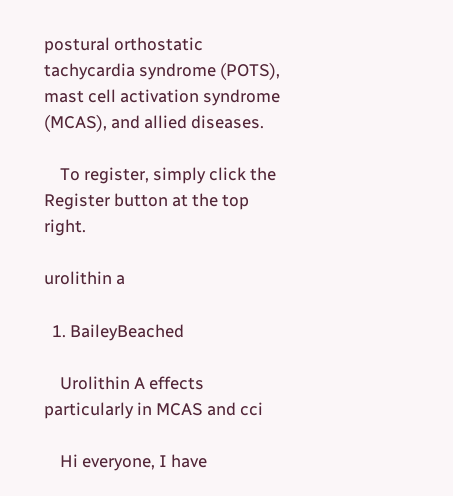postural orthostatic tachycardia syndrome (POTS), mast cell activation syndrome (MCAS), and allied diseases.

    To register, simply click the Register button at the top right.

urolithin a

  1. BaileyBeached

    Urolithin A effects particularly in MCAS and cci

    Hi everyone, I have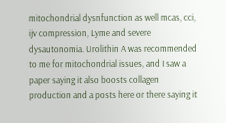mitochondrial dysnfunction as well mcas, cci, ijv compression, Lyme and severe dysautonomia. Urolithin A was recommended to me for mitochondrial issues, and I saw a paper saying it also boosts collagen production and a posts here or there saying it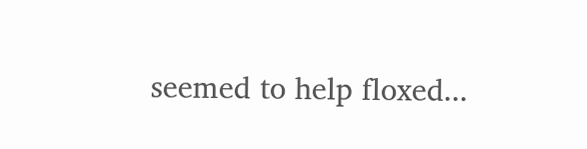seemed to help floxed...